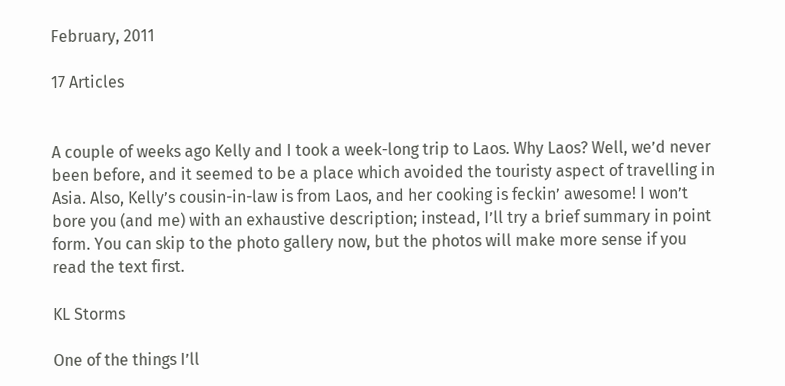February, 2011

17 Articles


A couple of weeks ago Kelly and I took a week-long trip to Laos. Why Laos? Well, we’d never been before, and it seemed to be a place which avoided the touristy aspect of travelling in Asia. Also, Kelly’s cousin-in-law is from Laos, and her cooking is feckin’ awesome! I won’t bore you (and me) with an exhaustive description; instead, I’ll try a brief summary in point form. You can skip to the photo gallery now, but the photos will make more sense if you read the text first.

KL Storms

One of the things I’ll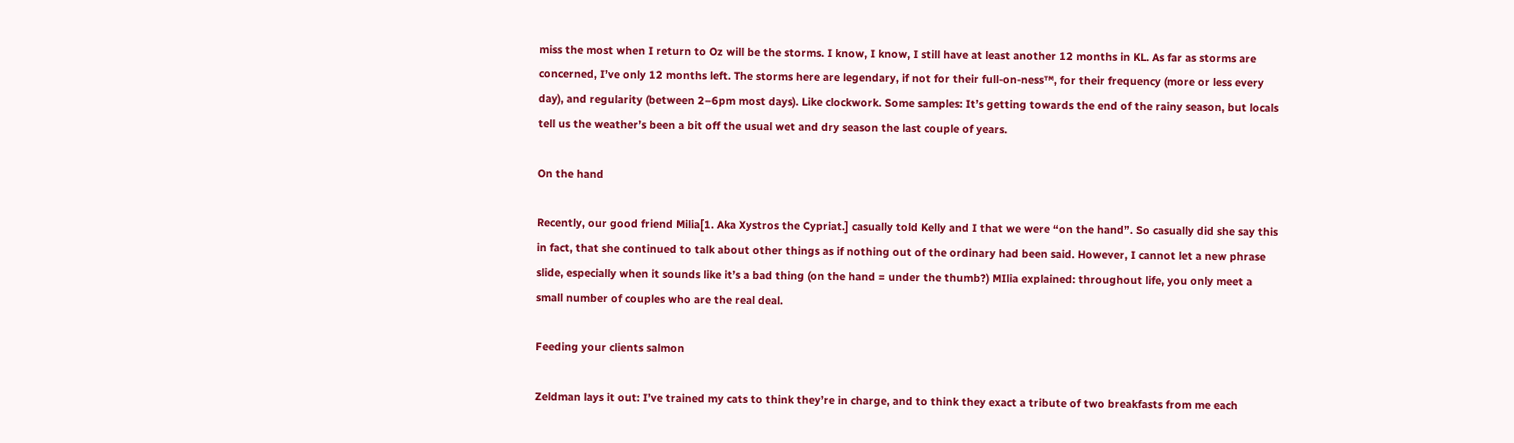miss the most when I return to Oz will be the storms. I know, I know, I still have at least another 12 months in KL. As far as storms are concerned, I’ve only 12 months left. The storms here are legendary, if not for their full-on-ness™, for their frequency (more or less every day), and regularity (between 2–6pm most days). Like clockwork. Some samples: It’s getting towards the end of the rainy season, but locals tell us the weather’s been a bit off the usual wet and dry season the last couple of years.

On the hand

Recently, our good friend Milia[1. Aka Xystros the Cypriat.] casually told Kelly and I that we were “on the hand”. So casually did she say this in fact, that she continued to talk about other things as if nothing out of the ordinary had been said. However, I cannot let a new phrase slide, especially when it sounds like it’s a bad thing (on the hand = under the thumb?) MIlia explained: throughout life, you only meet a small number of couples who are the real deal.

Feeding your clients salmon

Zeldman lays it out: I’ve trained my cats to think they’re in charge, and to think they exact a tribute of two breakfasts from me each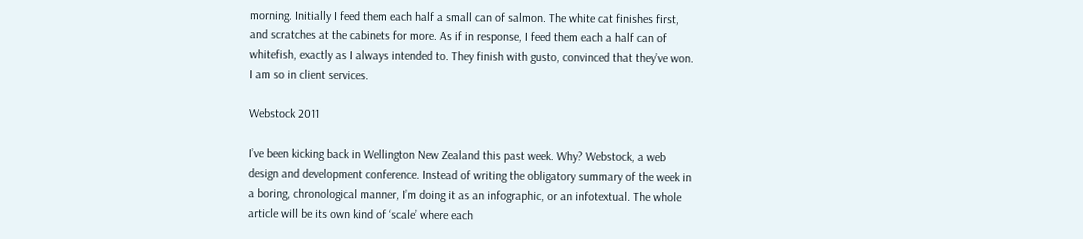morning. Initially I feed them each half a small can of salmon. The white cat finishes first, and scratches at the cabinets for more. As if in response, I feed them each a half can of whitefish, exactly as I always intended to. They finish with gusto, convinced that they’ve won. I am so in client services.

Webstock 2011

I’ve been kicking back in Wellington New Zealand this past week. Why? Webstock, a web design and development conference. Instead of writing the obligatory summary of the week in a boring, chronological manner, I’m doing it as an infographic, or an infotextual. The whole article will be its own kind of ‘scale’ where each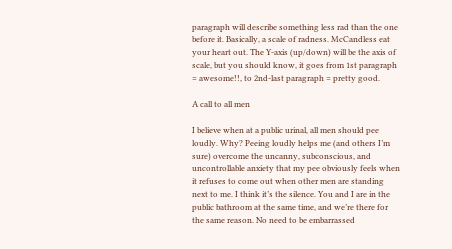paragraph will describe something less rad than the one before it. Basically, a scale of radness. McCandless eat your heart out. The Y-axis (up/down) will be the axis of scale, but you should know, it goes from 1st paragraph = awesome!!, to 2nd-last paragraph = pretty good.

A call to all men

I believe when at a public urinal, all men should pee loudly. Why? Peeing loudly helps me (and others I’m sure) overcome the uncanny, subconscious, and uncontrollable anxiety that my pee obviously feels when it refuses to come out when other men are standing next to me. I think it’s the silence. You and I are in the public bathroom at the same time, and we’re there for the same reason. No need to be embarrassed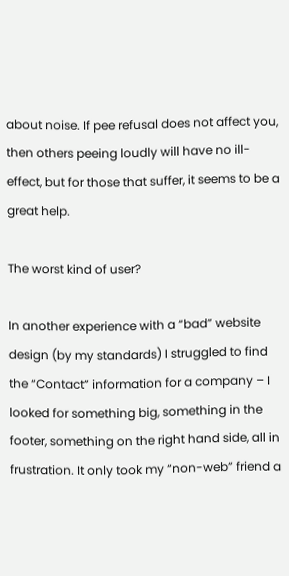about noise. If pee refusal does not affect you, then others peeing loudly will have no ill-effect, but for those that suffer, it seems to be a great help.

The worst kind of user?

In another experience with a “bad” website design (by my standards) I struggled to find the “Contact” information for a company – I looked for something big, something in the footer, something on the right hand side, all in frustration. It only took my “non-web” friend a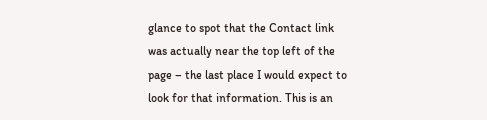glance to spot that the Contact link was actually near the top left of the page – the last place I would expect to look for that information. This is an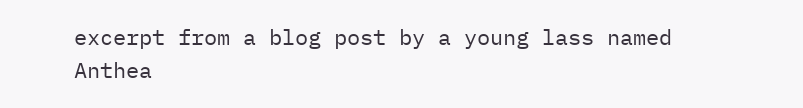excerpt from a blog post by a young lass named Anthea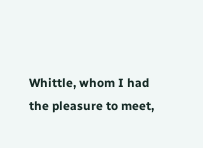Whittle, whom I had the pleasure to meet,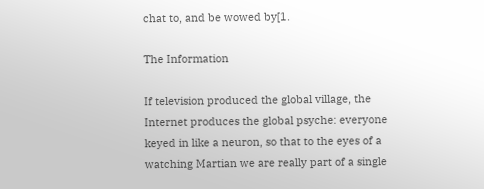chat to, and be wowed by[1.

The Information

If television produced the global village, the Internet produces the global psyche: everyone keyed in like a neuron, so that to the eyes of a watching Martian we are really part of a single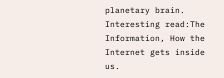planetary brain. Interesting read:The Information, How the Internet gets inside us.